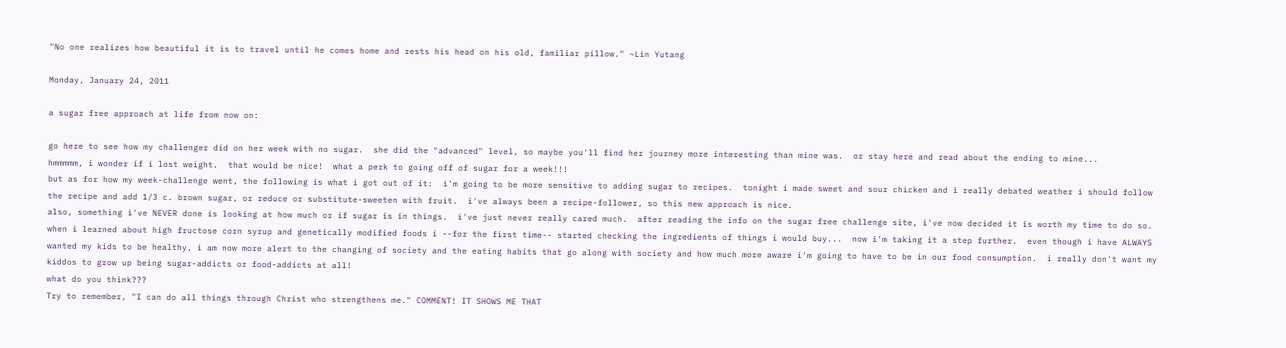"No one realizes how beautiful it is to travel until he comes home and rests his head on his old, familiar pillow." ~Lin Yutang

Monday, January 24, 2011

a sugar free approach at life from now on:

go here to see how my challenger did on her week with no sugar.  she did the "advanced" level, so maybe you'll find her journey more interesting than mine was.  or stay here and read about the ending to mine...
hmmmmm, i wonder if i lost weight.  that would be nice!  what a perk to going off of sugar for a week!!!
but as for how my week-challenge went, the following is what i got out of it:  i'm going to be more sensitive to adding sugar to recipes.  tonight i made sweet and sour chicken and i really debated weather i should follow the recipe and add 1/3 c. brown sugar, or reduce or substitute-sweeten with fruit.  i've always been a recipe-follower, so this new approach is nice.
also, something i've NEVER done is looking at how much or if sugar is in things.  i've just never really cared much.  after reading the info on the sugar free challenge site, i've now decided it is worth my time to do so.  when i learned about high fructose corn syrup and genetically modified foods i --for the first time-- started checking the ingredients of things i would buy...  now i'm taking it a step further.  even though i have ALWAYS wanted my kids to be healthy, i am now more alert to the changing of society and the eating habits that go along with society and how much more aware i'm going to have to be in our food consumption.  i really don't want my kiddos to grow up being sugar-addicts or food-addicts at all!
what do you think???
Try to remember, "I can do all things through Christ who strengthens me." COMMENT! IT SHOWS ME THAT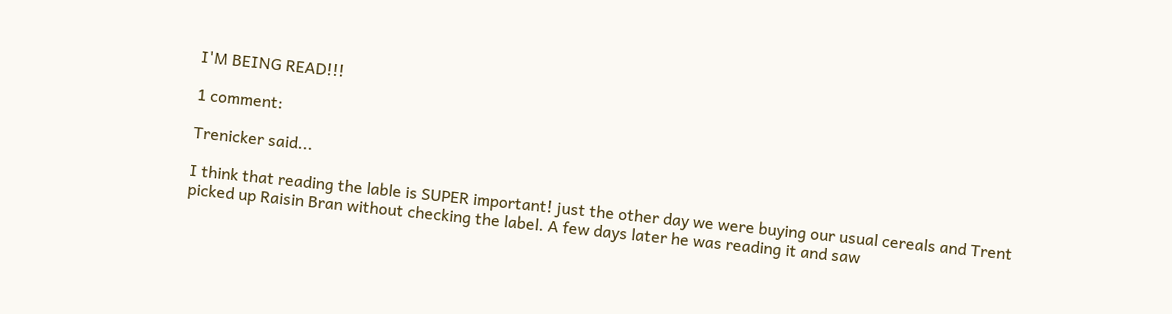I'M BEING READ!!!

1 comment:

Trenicker said...

I think that reading the lable is SUPER important! just the other day we were buying our usual cereals and Trent picked up Raisin Bran without checking the label. A few days later he was reading it and saw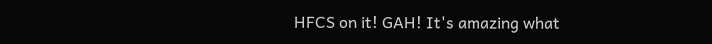HFCS on it! GAH! It's amazing what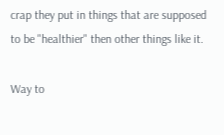crap they put in things that are supposed to be "healthier" then other things like it.

Way to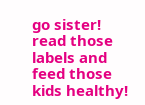go sister! read those labels and feed those kids healthy!